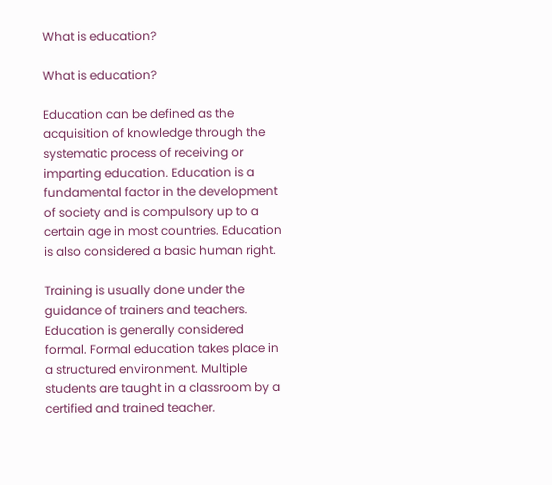What is education?

What is education?

Education can be defined as the acquisition of knowledge through the systematic process of receiving or imparting education. Education is a fundamental factor in the development of society and is compulsory up to a certain age in most countries. Education is also considered a basic human right.

Training is usually done under the guidance of trainers and teachers. Education is generally considered formal. Formal education takes place in a structured environment. Multiple students are taught in a classroom by a certified and trained teacher.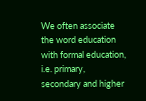We often associate the word education with formal education, i.e. primary, secondary and higher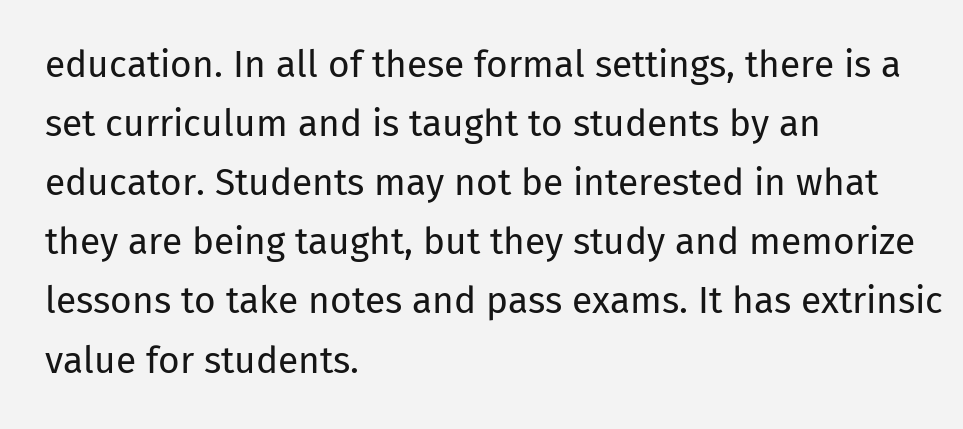education. In all of these formal settings, there is a set curriculum and is taught to students by an educator. Students may not be interested in what they are being taught, but they study and memorize lessons to take notes and pass exams. It has extrinsic value for students.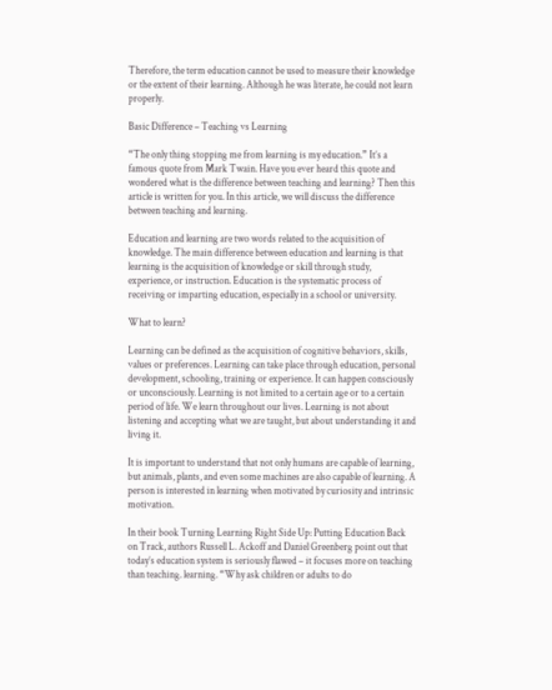Therefore, the term education cannot be used to measure their knowledge or the extent of their learning. Although he was literate, he could not learn properly.

Basic Difference – Teaching vs Learning

“The only thing stopping me from learning is my education.” It’s a famous quote from Mark Twain. Have you ever heard this quote and wondered what is the difference between teaching and learning? Then this article is written for you. In this article, we will discuss the difference between teaching and learning.

Education and learning are two words related to the acquisition of knowledge. The main difference between education and learning is that learning is the acquisition of knowledge or skill through study, experience, or instruction. Education is the systematic process of receiving or imparting education, especially in a school or university.

What to learn?

Learning can be defined as the acquisition of cognitive behaviors, skills, values or preferences. Learning can take place through education, personal development, schooling, training or experience. It can happen consciously or unconsciously. Learning is not limited to a certain age or to a certain period of life. We learn throughout our lives. Learning is not about listening and accepting what we are taught, but about understanding it and living it.

It is important to understand that not only humans are capable of learning, but animals, plants, and even some machines are also capable of learning. A person is interested in learning when motivated by curiosity and intrinsic motivation.

In their book Turning Learning Right Side Up: Putting Education Back on Track, authors Russell L. Ackoff and Daniel Greenberg point out that today’s education system is seriously flawed – it focuses more on teaching than teaching. learning. “Why ask children or adults to do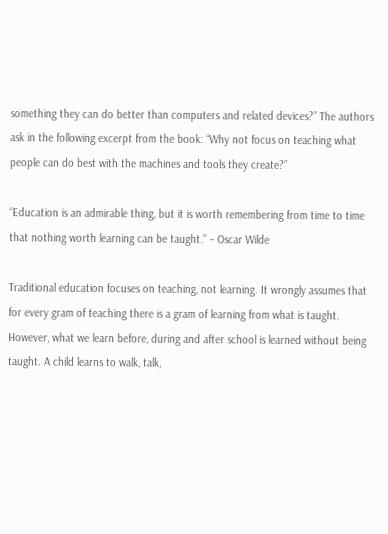something they can do better than computers and related devices?” The authors ask in the following excerpt from the book: “Why not focus on teaching what people can do best with the machines and tools they create?”

“Education is an admirable thing, but it is worth remembering from time to time that nothing worth learning can be taught.” – Oscar Wilde

Traditional education focuses on teaching, not learning. It wrongly assumes that for every gram of teaching there is a gram of learning from what is taught. However, what we learn before, during and after school is learned without being taught. A child learns to walk, talk,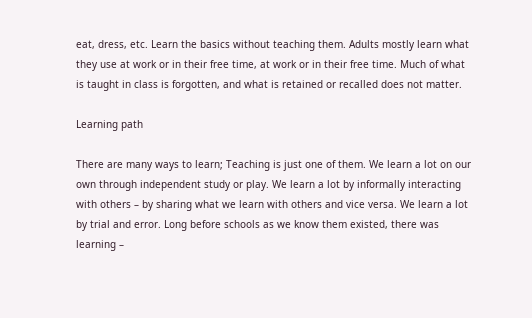eat, dress, etc. Learn the basics without teaching them. Adults mostly learn what they use at work or in their free time, at work or in their free time. Much of what is taught in class is forgotten, and what is retained or recalled does not matter.

Learning path

There are many ways to learn; Teaching is just one of them. We learn a lot on our own through independent study or play. We learn a lot by informally interacting with others – by sharing what we learn with others and vice versa. We learn a lot by trial and error. Long before schools as we know them existed, there was learning –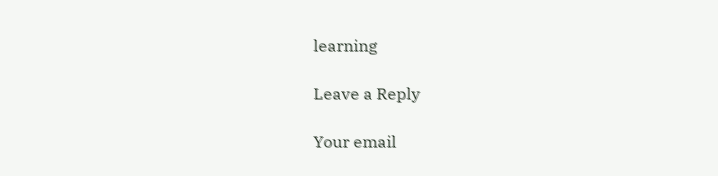learning

Leave a Reply

Your email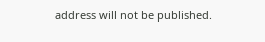address will not be published.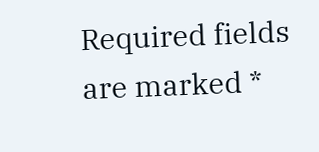Required fields are marked *